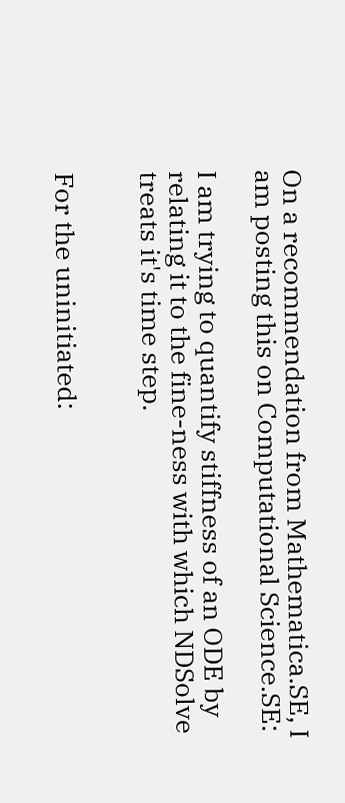On a recommendation from Mathematica.SE, I am posting this on Computational Science.SE:

I am trying to quantify stiffness of an ODE by relating it to the fine-ness with which NDSolve treats it's time step.


For the uninitiated: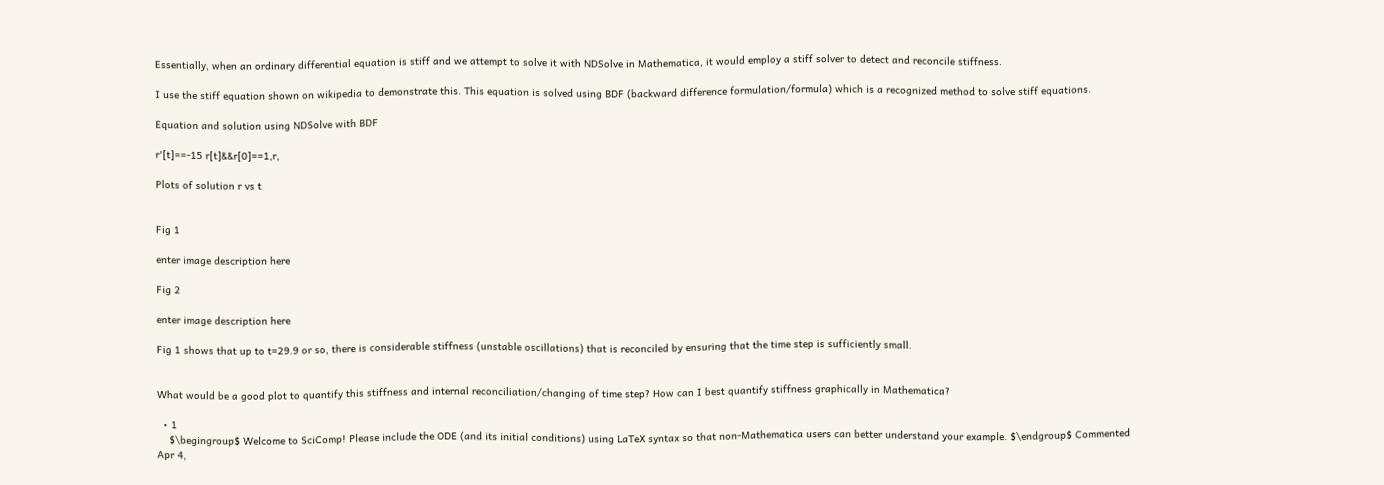Essentially, when an ordinary differential equation is stiff and we attempt to solve it with NDSolve in Mathematica, it would employ a stiff solver to detect and reconcile stiffness.

I use the stiff equation shown on wikipedia to demonstrate this. This equation is solved using BDF (backward difference formulation/formula) which is a recognized method to solve stiff equations.

Equation and solution using NDSolve with BDF

r'[t]==-15 r[t]&&r[0]==1,r,

Plots of solution r vs t


Fig 1

enter image description here

Fig 2

enter image description here

Fig 1 shows that up to t=29.9 or so, there is considerable stiffness (unstable oscillations) that is reconciled by ensuring that the time step is sufficiently small.


What would be a good plot to quantify this stiffness and internal reconciliation/changing of time step? How can I best quantify stiffness graphically in Mathematica?

  • 1
    $\begingroup$ Welcome to SciComp! Please include the ODE (and its initial conditions) using LaTeX syntax so that non-Mathematica users can better understand your example. $\endgroup$ Commented Apr 4,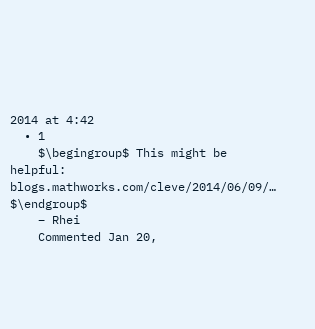2014 at 4:42
  • 1
    $\begingroup$ This might be helpful: blogs.mathworks.com/cleve/2014/06/09/… $\endgroup$
    – Rhei
    Commented Jan 20,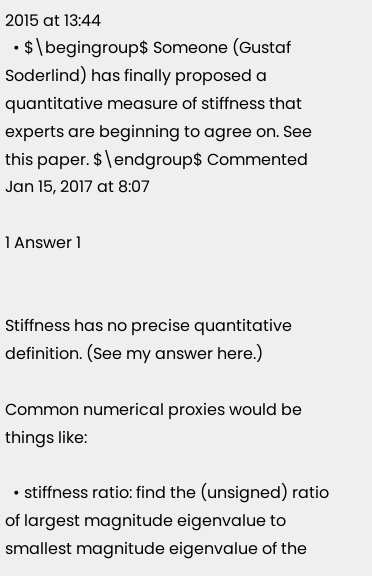2015 at 13:44
  • $\begingroup$ Someone (Gustaf Soderlind) has finally proposed a quantitative measure of stiffness that experts are beginning to agree on. See this paper. $\endgroup$ Commented Jan 15, 2017 at 8:07

1 Answer 1


Stiffness has no precise quantitative definition. (See my answer here.)

Common numerical proxies would be things like:

  • stiffness ratio: find the (unsigned) ratio of largest magnitude eigenvalue to smallest magnitude eigenvalue of the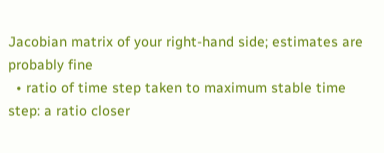Jacobian matrix of your right-hand side; estimates are probably fine
  • ratio of time step taken to maximum stable time step: a ratio closer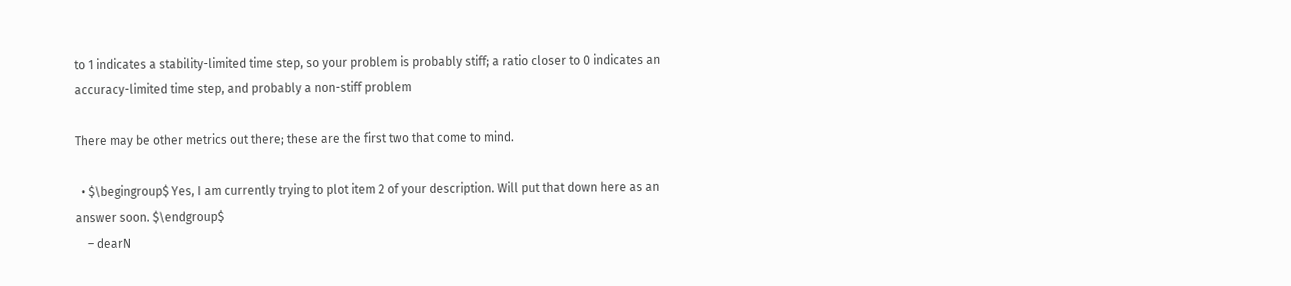to 1 indicates a stability-limited time step, so your problem is probably stiff; a ratio closer to 0 indicates an accuracy-limited time step, and probably a non-stiff problem

There may be other metrics out there; these are the first two that come to mind.

  • $\begingroup$ Yes, I am currently trying to plot item 2 of your description. Will put that down here as an answer soon. $\endgroup$
    – dearN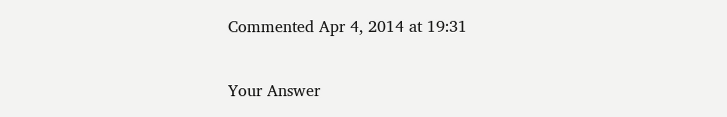Commented Apr 4, 2014 at 19:31

Your Answer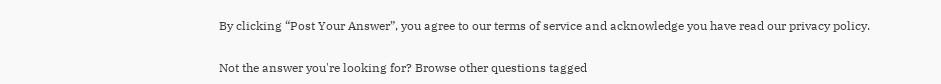By clicking “Post Your Answer”, you agree to our terms of service and acknowledge you have read our privacy policy.

Not the answer you're looking for? Browse other questions tagged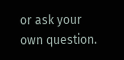or ask your own question.